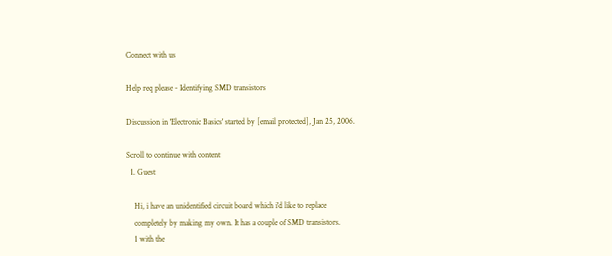Connect with us

Help req please - Identifying SMD transistors

Discussion in 'Electronic Basics' started by [email protected], Jan 25, 2006.

Scroll to continue with content
  1. Guest

    Hi, i have an unidentified circuit board which i'd like to replace
    completely by making my own. It has a couple of SMD transistors.
    1 with the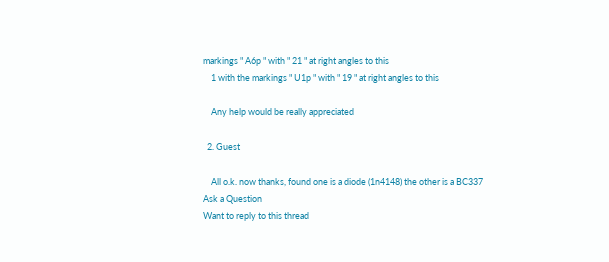markings " A6p " with " 21 " at right angles to this
    1 with the markings " U1p " with " 19 " at right angles to this

    Any help would be really appreciated

  2. Guest

    All o.k. now thanks, found one is a diode (1n4148) the other is a BC337
Ask a Question
Want to reply to this thread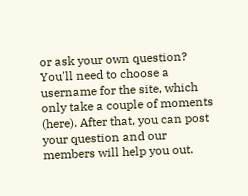or ask your own question?
You'll need to choose a username for the site, which only take a couple of moments (here). After that, you can post your question and our members will help you out.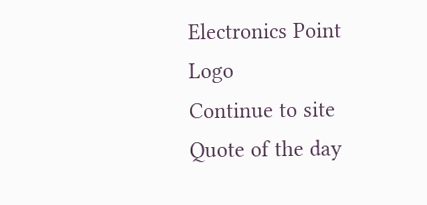Electronics Point Logo
Continue to site
Quote of the day